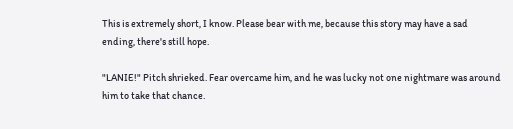This is extremely short, I know. Please bear with me, because this story may have a sad ending, there's still hope.

"LANIE!" Pitch shrieked. Fear overcame him, and he was lucky not one nightmare was around him to take that chance.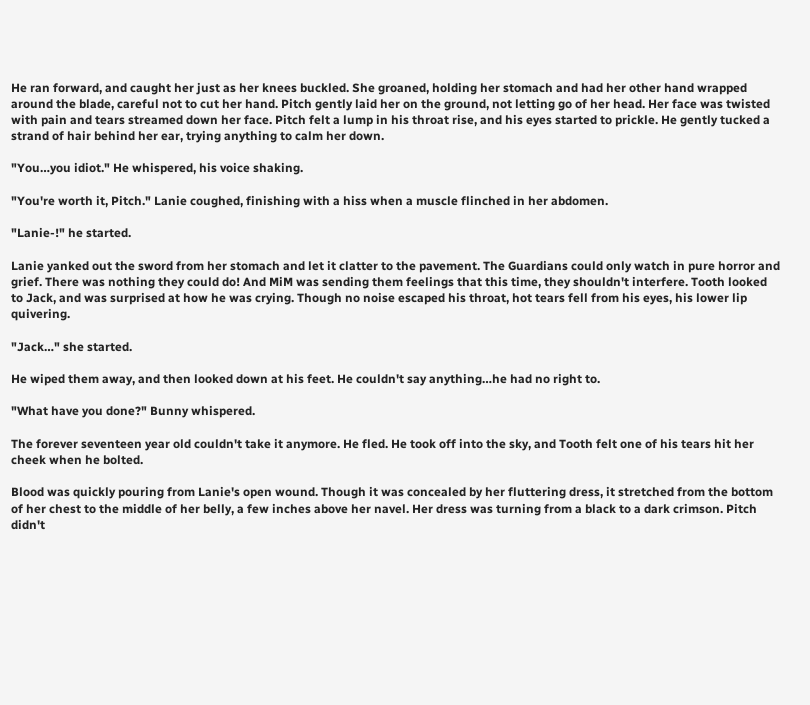He ran forward, and caught her just as her knees buckled. She groaned, holding her stomach and had her other hand wrapped around the blade, careful not to cut her hand. Pitch gently laid her on the ground, not letting go of her head. Her face was twisted with pain and tears streamed down her face. Pitch felt a lump in his throat rise, and his eyes started to prickle. He gently tucked a strand of hair behind her ear, trying anything to calm her down.

"You…you idiot." He whispered, his voice shaking.

"You're worth it, Pitch." Lanie coughed, finishing with a hiss when a muscle flinched in her abdomen.

"Lanie-!" he started.

Lanie yanked out the sword from her stomach and let it clatter to the pavement. The Guardians could only watch in pure horror and grief. There was nothing they could do! And MiM was sending them feelings that this time, they shouldn't interfere. Tooth looked to Jack, and was surprised at how he was crying. Though no noise escaped his throat, hot tears fell from his eyes, his lower lip quivering.

"Jack…" she started.

He wiped them away, and then looked down at his feet. He couldn't say anything…he had no right to.

"What have you done?" Bunny whispered.

The forever seventeen year old couldn't take it anymore. He fled. He took off into the sky, and Tooth felt one of his tears hit her cheek when he bolted.

Blood was quickly pouring from Lanie's open wound. Though it was concealed by her fluttering dress, it stretched from the bottom of her chest to the middle of her belly, a few inches above her navel. Her dress was turning from a black to a dark crimson. Pitch didn't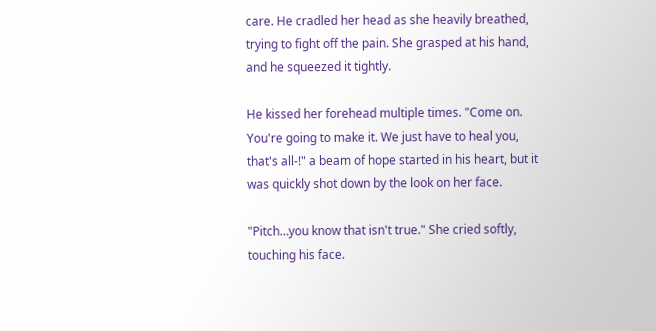care. He cradled her head as she heavily breathed, trying to fight off the pain. She grasped at his hand, and he squeezed it tightly.

He kissed her forehead multiple times. "Come on. You're going to make it. We just have to heal you, that's all-!" a beam of hope started in his heart, but it was quickly shot down by the look on her face.

"Pitch…you know that isn't true." She cried softly, touching his face.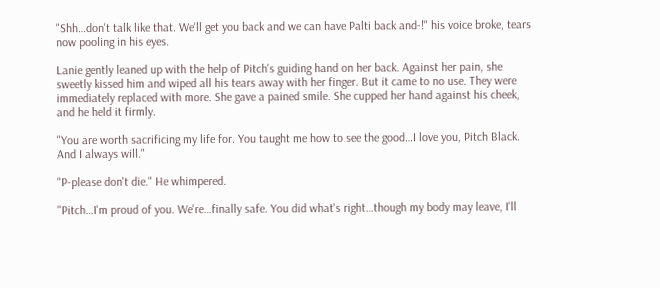"Shh…don't talk like that. We'll get you back and we can have Palti back and-!" his voice broke, tears now pooling in his eyes.

Lanie gently leaned up with the help of Pitch's guiding hand on her back. Against her pain, she sweetly kissed him and wiped all his tears away with her finger. But it came to no use. They were immediately replaced with more. She gave a pained smile. She cupped her hand against his cheek, and he held it firmly.

"You are worth sacrificing my life for. You taught me how to see the good…I love you, Pitch Black. And I always will."

"P-please don't die." He whimpered.

"Pitch…I'm proud of you. We're…finally safe. You did what's right…though my body may leave, I'll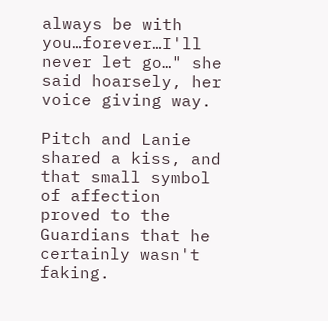always be with you…forever…I'll never let go…" she said hoarsely, her voice giving way.

Pitch and Lanie shared a kiss, and that small symbol of affection proved to the Guardians that he certainly wasn't faking.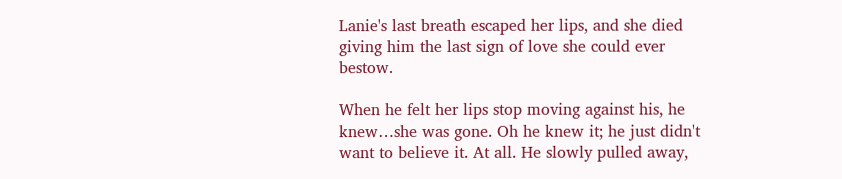Lanie's last breath escaped her lips, and she died giving him the last sign of love she could ever bestow.

When he felt her lips stop moving against his, he knew…she was gone. Oh he knew it; he just didn't want to believe it. At all. He slowly pulled away,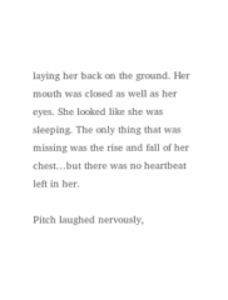laying her back on the ground. Her mouth was closed as well as her eyes. She looked like she was sleeping. The only thing that was missing was the rise and fall of her chest…but there was no heartbeat left in her.

Pitch laughed nervously,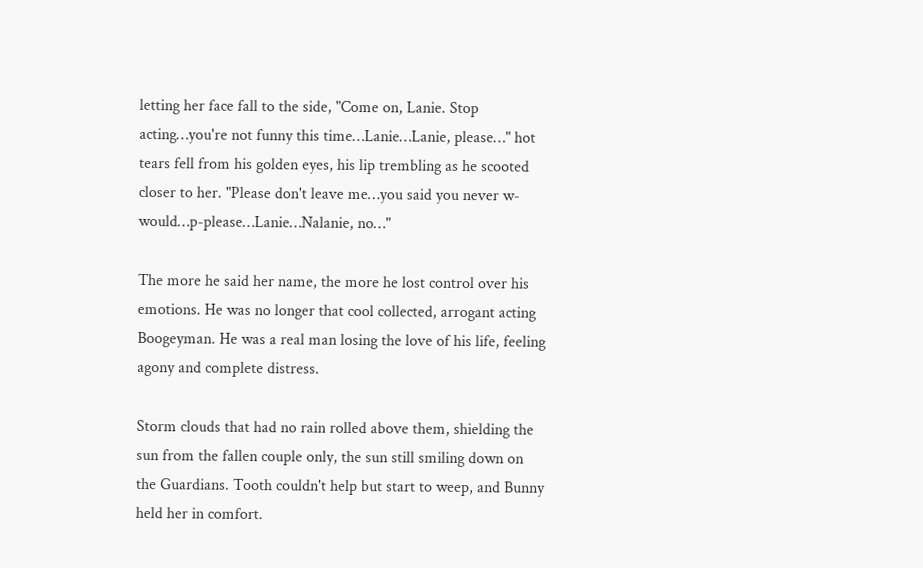letting her face fall to the side, "Come on, Lanie. Stop acting…you're not funny this time…Lanie…Lanie, please…" hot tears fell from his golden eyes, his lip trembling as he scooted closer to her. "Please don't leave me…you said you never w-would…p-please…Lanie…Nalanie, no…"

The more he said her name, the more he lost control over his emotions. He was no longer that cool collected, arrogant acting Boogeyman. He was a real man losing the love of his life, feeling agony and complete distress.

Storm clouds that had no rain rolled above them, shielding the sun from the fallen couple only, the sun still smiling down on the Guardians. Tooth couldn't help but start to weep, and Bunny held her in comfort.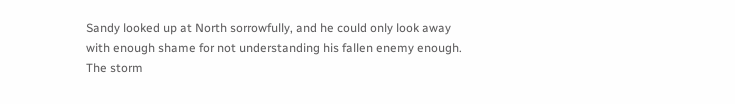Sandy looked up at North sorrowfully, and he could only look away with enough shame for not understanding his fallen enemy enough. The storm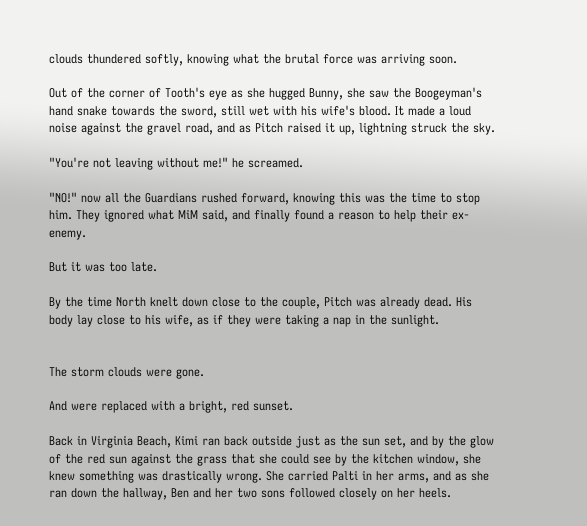clouds thundered softly, knowing what the brutal force was arriving soon.

Out of the corner of Tooth's eye as she hugged Bunny, she saw the Boogeyman's hand snake towards the sword, still wet with his wife's blood. It made a loud noise against the gravel road, and as Pitch raised it up, lightning struck the sky.

"You're not leaving without me!" he screamed.

"NO!" now all the Guardians rushed forward, knowing this was the time to stop him. They ignored what MiM said, and finally found a reason to help their ex-enemy.

But it was too late.

By the time North knelt down close to the couple, Pitch was already dead. His body lay close to his wife, as if they were taking a nap in the sunlight.


The storm clouds were gone.

And were replaced with a bright, red sunset.

Back in Virginia Beach, Kimi ran back outside just as the sun set, and by the glow of the red sun against the grass that she could see by the kitchen window, she knew something was drastically wrong. She carried Palti in her arms, and as she ran down the hallway, Ben and her two sons followed closely on her heels.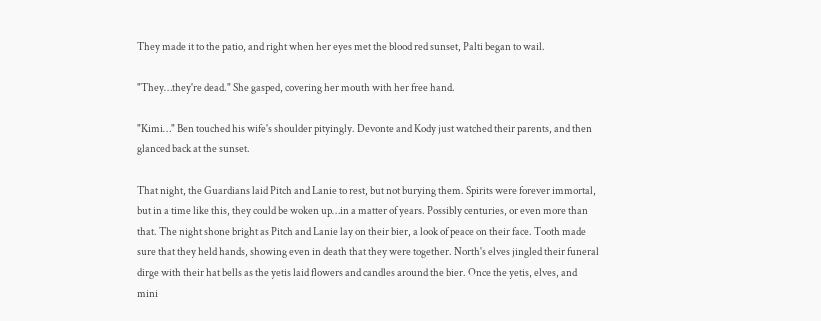They made it to the patio, and right when her eyes met the blood red sunset, Palti began to wail.

"They…they're dead." She gasped, covering her mouth with her free hand.

"Kimi…" Ben touched his wife's shoulder pityingly. Devonte and Kody just watched their parents, and then glanced back at the sunset.

That night, the Guardians laid Pitch and Lanie to rest, but not burying them. Spirits were forever immortal, but in a time like this, they could be woken up…in a matter of years. Possibly centuries, or even more than that. The night shone bright as Pitch and Lanie lay on their bier, a look of peace on their face. Tooth made sure that they held hands, showing even in death that they were together. North's elves jingled their funeral dirge with their hat bells as the yetis laid flowers and candles around the bier. Once the yetis, elves, and mini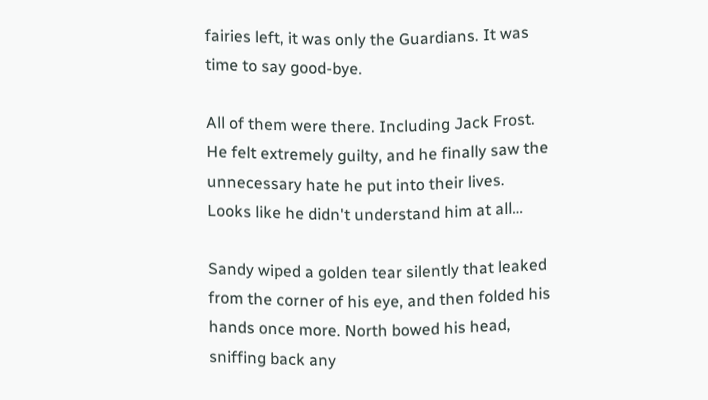fairies left, it was only the Guardians. It was time to say good-bye.

All of them were there. Including Jack Frost. He felt extremely guilty, and he finally saw the unnecessary hate he put into their lives. Looks like he didn't understand him at all…

Sandy wiped a golden tear silently that leaked from the corner of his eye, and then folded his hands once more. North bowed his head, sniffing back any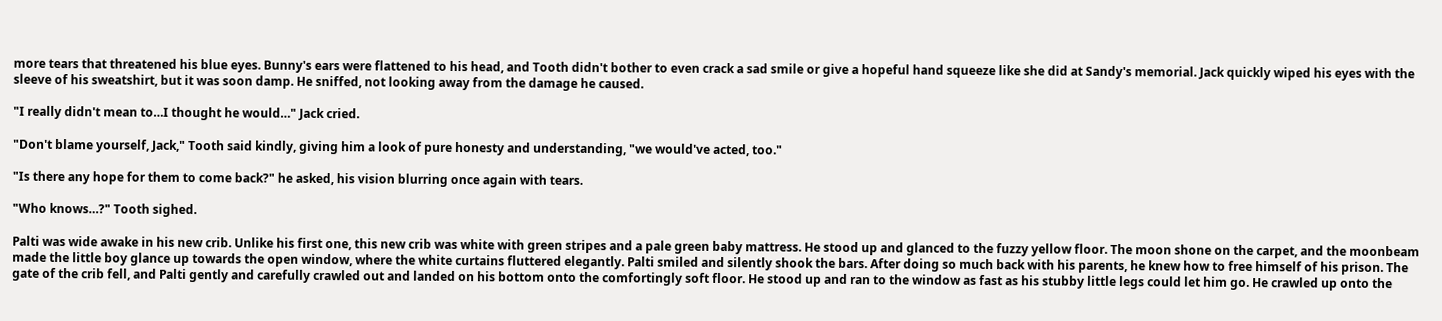more tears that threatened his blue eyes. Bunny's ears were flattened to his head, and Tooth didn't bother to even crack a sad smile or give a hopeful hand squeeze like she did at Sandy's memorial. Jack quickly wiped his eyes with the sleeve of his sweatshirt, but it was soon damp. He sniffed, not looking away from the damage he caused.

"I really didn't mean to…I thought he would…" Jack cried.

"Don't blame yourself, Jack," Tooth said kindly, giving him a look of pure honesty and understanding, "we would've acted, too."

"Is there any hope for them to come back?" he asked, his vision blurring once again with tears.

"Who knows…?" Tooth sighed.

Palti was wide awake in his new crib. Unlike his first one, this new crib was white with green stripes and a pale green baby mattress. He stood up and glanced to the fuzzy yellow floor. The moon shone on the carpet, and the moonbeam made the little boy glance up towards the open window, where the white curtains fluttered elegantly. Palti smiled and silently shook the bars. After doing so much back with his parents, he knew how to free himself of his prison. The gate of the crib fell, and Palti gently and carefully crawled out and landed on his bottom onto the comfortingly soft floor. He stood up and ran to the window as fast as his stubby little legs could let him go. He crawled up onto the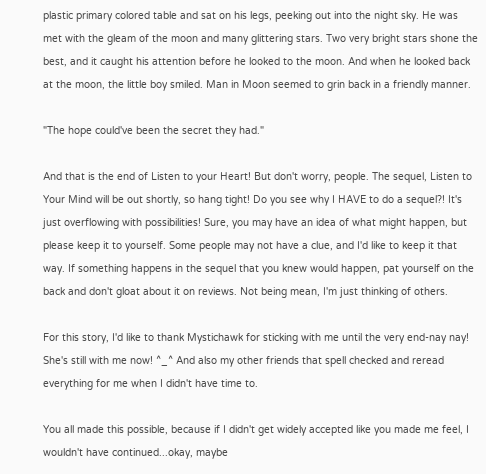plastic primary colored table and sat on his legs, peeking out into the night sky. He was met with the gleam of the moon and many glittering stars. Two very bright stars shone the best, and it caught his attention before he looked to the moon. And when he looked back at the moon, the little boy smiled. Man in Moon seemed to grin back in a friendly manner.

"The hope could've been the secret they had."

And that is the end of Listen to your Heart! But don't worry, people. The sequel, Listen to Your Mind will be out shortly, so hang tight! Do you see why I HAVE to do a sequel?! It's just overflowing with possibilities! Sure, you may have an idea of what might happen, but please keep it to yourself. Some people may not have a clue, and I'd like to keep it that way. If something happens in the sequel that you knew would happen, pat yourself on the back and don't gloat about it on reviews. Not being mean, I'm just thinking of others.

For this story, I'd like to thank Mystichawk for sticking with me until the very end-nay nay! She's still with me now! ^_^ And also my other friends that spell checked and reread everything for me when I didn't have time to.

You all made this possible, because if I didn't get widely accepted like you made me feel, I wouldn't have continued...okay, maybe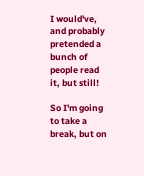I would've, and probably pretended a bunch of people read it, but still!

So I'm going to take a break, but on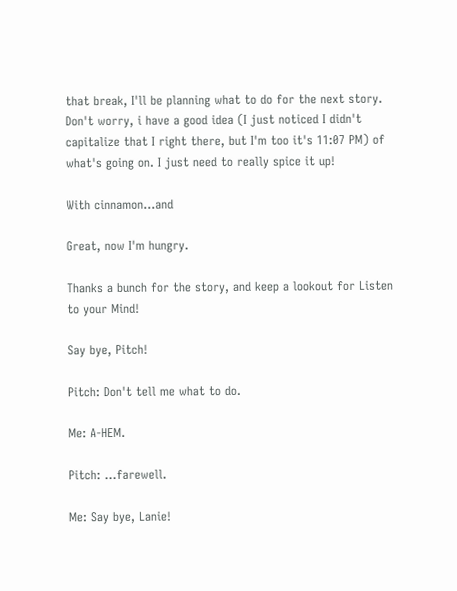that break, I'll be planning what to do for the next story. Don't worry, i have a good idea (I just noticed I didn't capitalize that I right there, but I'm too it's 11:07 PM) of what's going on. I just need to really spice it up!

With cinnamon...and

Great, now I'm hungry.

Thanks a bunch for the story, and keep a lookout for Listen to your Mind!

Say bye, Pitch!

Pitch: Don't tell me what to do.

Me: A-HEM.

Pitch: ...farewell.

Me: Say bye, Lanie!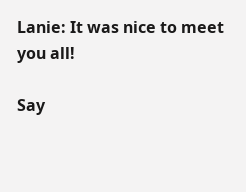Lanie: It was nice to meet you all!

Say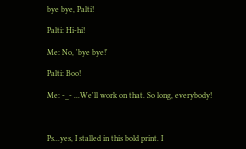bye bye, Palti!

Palti: Hi-hi!

Me: No, 'bye bye!'

Palti: Boo!

Me: -_- ...We'll work on that. So long, everybody!



Ps...yes, I stalled in this bold print. I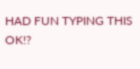HAD FUN TYPING THIS OK!?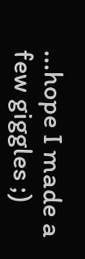...hope I made a few giggles ;)